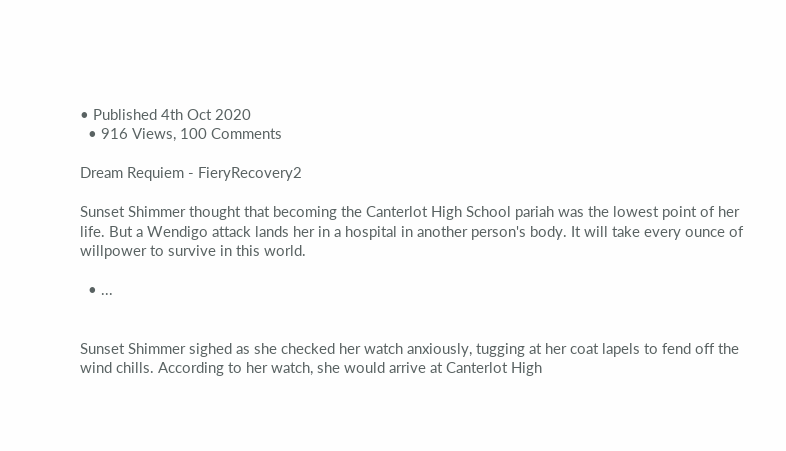• Published 4th Oct 2020
  • 916 Views, 100 Comments

Dream Requiem - FieryRecovery2

Sunset Shimmer thought that becoming the Canterlot High School pariah was the lowest point of her life. But a Wendigo attack lands her in a hospital in another person's body. It will take every ounce of willpower to survive in this world.

  • ...


Sunset Shimmer sighed as she checked her watch anxiously, tugging at her coat lapels to fend off the wind chills. According to her watch, she would arrive at Canterlot High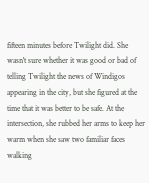fifteen minutes before Twilight did. She wasn't sure whether it was good or bad of telling Twilight the news of Windigos appearing in the city, but she figured at the time that it was better to be safe. At the intersection, she rubbed her arms to keep her warm when she saw two familiar faces walking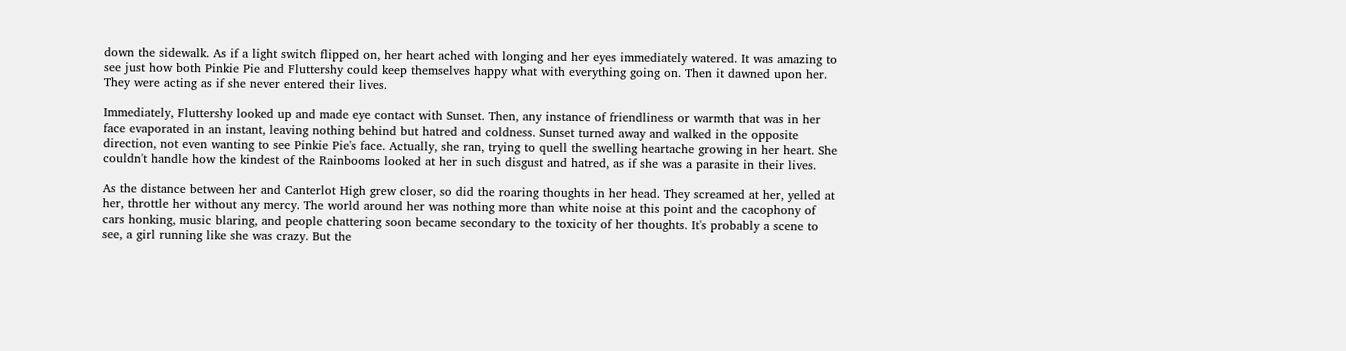down the sidewalk. As if a light switch flipped on, her heart ached with longing and her eyes immediately watered. It was amazing to see just how both Pinkie Pie and Fluttershy could keep themselves happy what with everything going on. Then it dawned upon her. They were acting as if she never entered their lives.

Immediately, Fluttershy looked up and made eye contact with Sunset. Then, any instance of friendliness or warmth that was in her face evaporated in an instant, leaving nothing behind but hatred and coldness. Sunset turned away and walked in the opposite direction, not even wanting to see Pinkie Pie's face. Actually, she ran, trying to quell the swelling heartache growing in her heart. She couldn't handle how the kindest of the Rainbooms looked at her in such disgust and hatred, as if she was a parasite in their lives.

As the distance between her and Canterlot High grew closer, so did the roaring thoughts in her head. They screamed at her, yelled at her, throttle her without any mercy. The world around her was nothing more than white noise at this point and the cacophony of cars honking, music blaring, and people chattering soon became secondary to the toxicity of her thoughts. It's probably a scene to see, a girl running like she was crazy. But the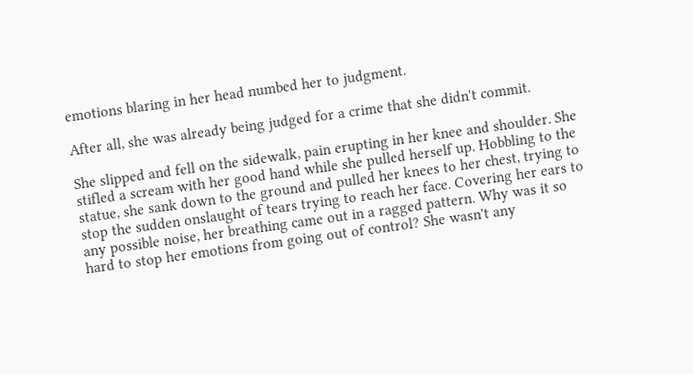emotions blaring in her head numbed her to judgment.

After all, she was already being judged for a crime that she didn't commit.

She slipped and fell on the sidewalk, pain erupting in her knee and shoulder. She stifled a scream with her good hand while she pulled herself up. Hobbling to the statue, she sank down to the ground and pulled her knees to her chest, trying to stop the sudden onslaught of tears trying to reach her face. Covering her ears to any possible noise, her breathing came out in a ragged pattern. Why was it so hard to stop her emotions from going out of control? She wasn't any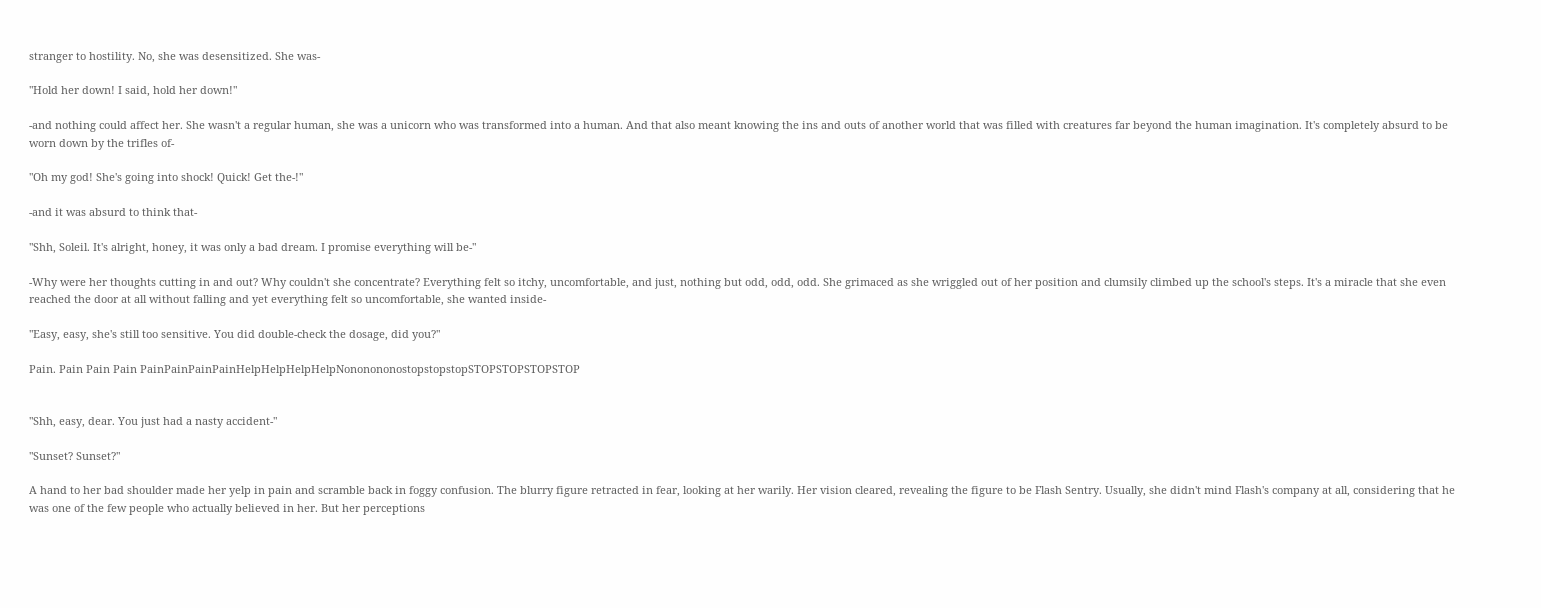stranger to hostility. No, she was desensitized. She was-

"Hold her down! I said, hold her down!"

-and nothing could affect her. She wasn't a regular human, she was a unicorn who was transformed into a human. And that also meant knowing the ins and outs of another world that was filled with creatures far beyond the human imagination. It's completely absurd to be worn down by the trifles of-

"Oh my god! She's going into shock! Quick! Get the-!"

-and it was absurd to think that-

"Shh, Soleil. It's alright, honey, it was only a bad dream. I promise everything will be-"

-Why were her thoughts cutting in and out? Why couldn't she concentrate? Everything felt so itchy, uncomfortable, and just, nothing but odd, odd, odd. She grimaced as she wriggled out of her position and clumsily climbed up the school's steps. It's a miracle that she even reached the door at all without falling and yet everything felt so uncomfortable, she wanted inside-

"Easy, easy, she's still too sensitive. You did double-check the dosage, did you?"

Pain. Pain Pain Pain PainPainPainPainHelpHelpHelpHelpNononononostopstopstopSTOPSTOPSTOPSTOP


"Shh, easy, dear. You just had a nasty accident-"

"Sunset? Sunset?"

A hand to her bad shoulder made her yelp in pain and scramble back in foggy confusion. The blurry figure retracted in fear, looking at her warily. Her vision cleared, revealing the figure to be Flash Sentry. Usually, she didn't mind Flash's company at all, considering that he was one of the few people who actually believed in her. But her perceptions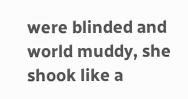were blinded and world muddy, she shook like a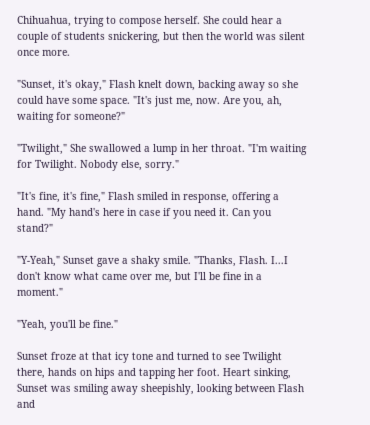Chihuahua, trying to compose herself. She could hear a couple of students snickering, but then the world was silent once more.

"Sunset, it's okay," Flash knelt down, backing away so she could have some space. "It's just me, now. Are you, ah, waiting for someone?"

"Twilight," She swallowed a lump in her throat. "I'm waiting for Twilight. Nobody else, sorry."

"It's fine, it's fine," Flash smiled in response, offering a hand. "My hand's here in case if you need it. Can you stand?"

"Y-Yeah," Sunset gave a shaky smile. "Thanks, Flash. I...I don't know what came over me, but I'll be fine in a moment."

"Yeah, you'll be fine."

Sunset froze at that icy tone and turned to see Twilight there, hands on hips and tapping her foot. Heart sinking, Sunset was smiling away sheepishly, looking between Flash and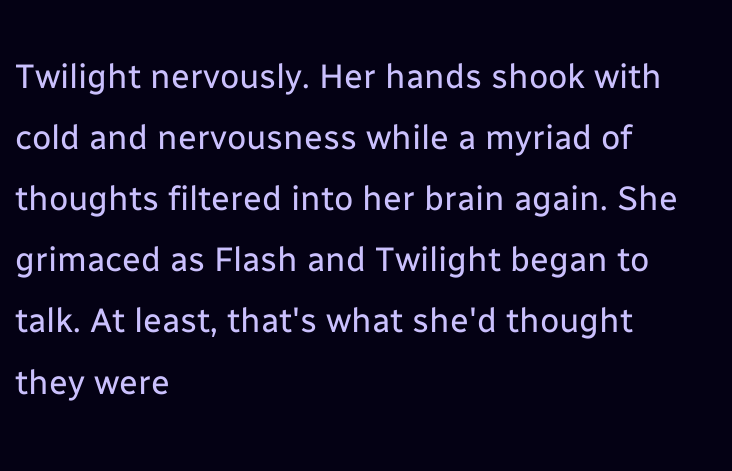Twilight nervously. Her hands shook with cold and nervousness while a myriad of thoughts filtered into her brain again. She grimaced as Flash and Twilight began to talk. At least, that's what she'd thought they were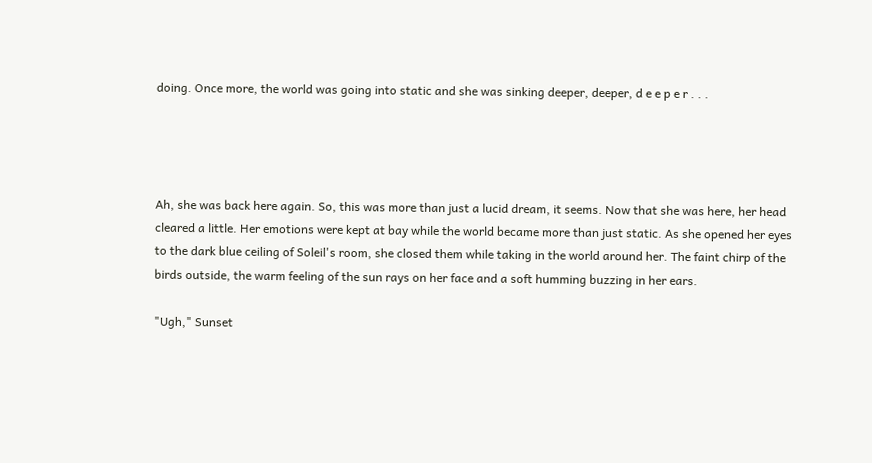doing. Once more, the world was going into static and she was sinking deeper, deeper, d e e p e r . . .




Ah, she was back here again. So, this was more than just a lucid dream, it seems. Now that she was here, her head cleared a little. Her emotions were kept at bay while the world became more than just static. As she opened her eyes to the dark blue ceiling of Soleil's room, she closed them while taking in the world around her. The faint chirp of the birds outside, the warm feeling of the sun rays on her face and a soft humming buzzing in her ears.

"Ugh," Sunset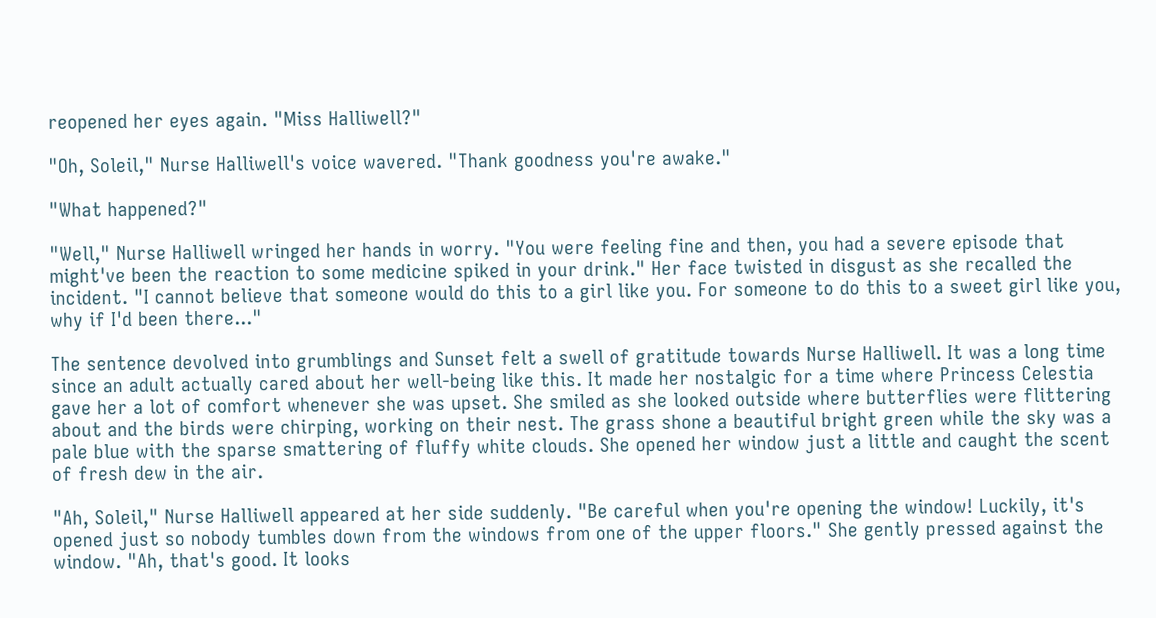reopened her eyes again. "Miss Halliwell?"

"Oh, Soleil," Nurse Halliwell's voice wavered. "Thank goodness you're awake."

"What happened?"

"Well," Nurse Halliwell wringed her hands in worry. "You were feeling fine and then, you had a severe episode that might've been the reaction to some medicine spiked in your drink." Her face twisted in disgust as she recalled the incident. "I cannot believe that someone would do this to a girl like you. For someone to do this to a sweet girl like you, why if I'd been there..."

The sentence devolved into grumblings and Sunset felt a swell of gratitude towards Nurse Halliwell. It was a long time since an adult actually cared about her well-being like this. It made her nostalgic for a time where Princess Celestia gave her a lot of comfort whenever she was upset. She smiled as she looked outside where butterflies were flittering about and the birds were chirping, working on their nest. The grass shone a beautiful bright green while the sky was a pale blue with the sparse smattering of fluffy white clouds. She opened her window just a little and caught the scent of fresh dew in the air.

"Ah, Soleil," Nurse Halliwell appeared at her side suddenly. "Be careful when you're opening the window! Luckily, it's opened just so nobody tumbles down from the windows from one of the upper floors." She gently pressed against the window. "Ah, that's good. It looks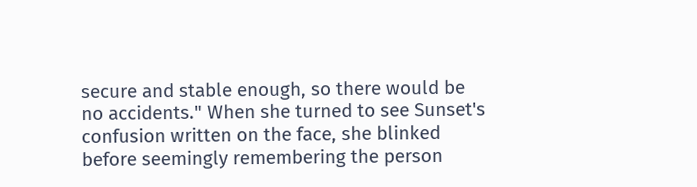secure and stable enough, so there would be no accidents." When she turned to see Sunset's confusion written on the face, she blinked before seemingly remembering the person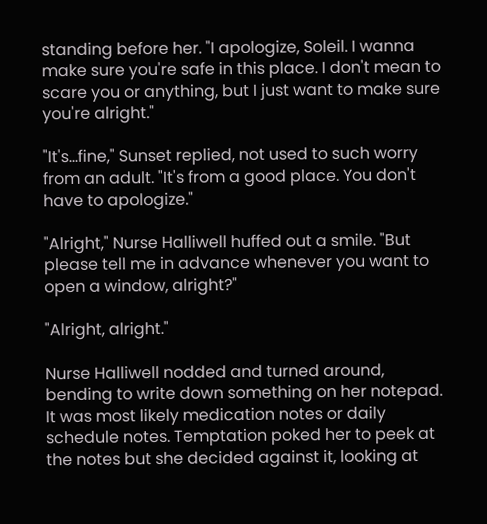standing before her. "I apologize, Soleil. I wanna make sure you're safe in this place. I don't mean to scare you or anything, but I just want to make sure you're alright."

"It's...fine," Sunset replied, not used to such worry from an adult. "It's from a good place. You don't have to apologize."

"Alright," Nurse Halliwell huffed out a smile. "But please tell me in advance whenever you want to open a window, alright?"

"Alright, alright."

Nurse Halliwell nodded and turned around, bending to write down something on her notepad. It was most likely medication notes or daily schedule notes. Temptation poked her to peek at the notes but she decided against it, looking at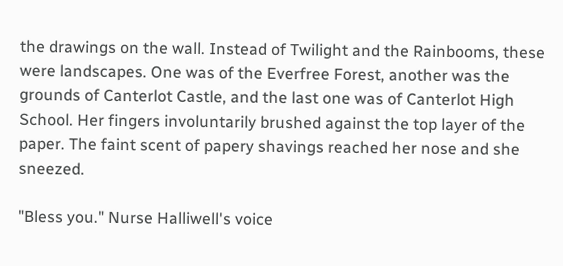the drawings on the wall. Instead of Twilight and the Rainbooms, these were landscapes. One was of the Everfree Forest, another was the grounds of Canterlot Castle, and the last one was of Canterlot High School. Her fingers involuntarily brushed against the top layer of the paper. The faint scent of papery shavings reached her nose and she sneezed.

"Bless you." Nurse Halliwell's voice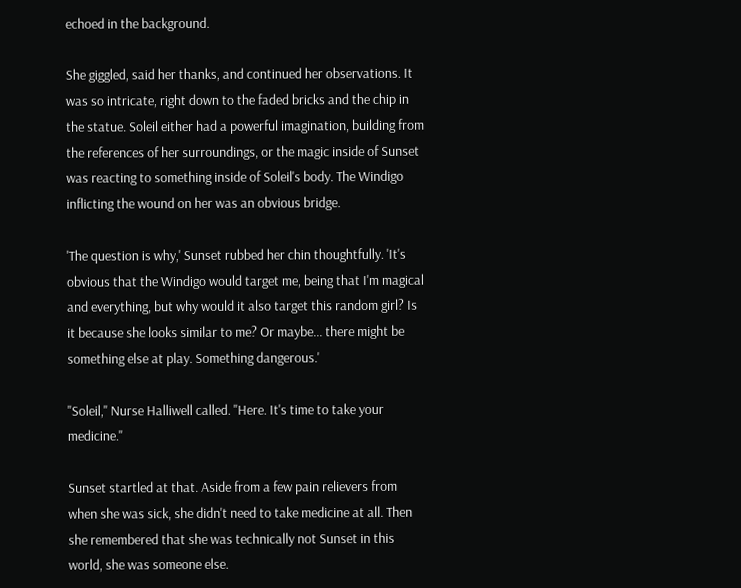echoed in the background.

She giggled, said her thanks, and continued her observations. It was so intricate, right down to the faded bricks and the chip in the statue. Soleil either had a powerful imagination, building from the references of her surroundings, or the magic inside of Sunset was reacting to something inside of Soleil's body. The Windigo inflicting the wound on her was an obvious bridge.

'The question is why,' Sunset rubbed her chin thoughtfully. 'It's obvious that the Windigo would target me, being that I'm magical and everything, but why would it also target this random girl? Is it because she looks similar to me? Or maybe... there might be something else at play. Something dangerous.'

"Soleil," Nurse Halliwell called. "Here. It's time to take your medicine."

Sunset startled at that. Aside from a few pain relievers from when she was sick, she didn't need to take medicine at all. Then she remembered that she was technically not Sunset in this world, she was someone else.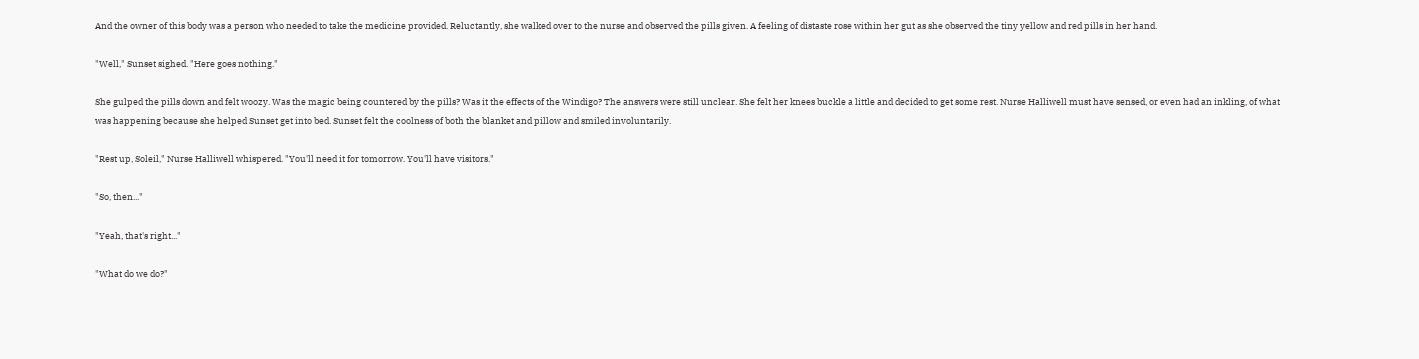And the owner of this body was a person who needed to take the medicine provided. Reluctantly, she walked over to the nurse and observed the pills given. A feeling of distaste rose within her gut as she observed the tiny yellow and red pills in her hand.

"Well," Sunset sighed. "Here goes nothing."

She gulped the pills down and felt woozy. Was the magic being countered by the pills? Was it the effects of the Windigo? The answers were still unclear. She felt her knees buckle a little and decided to get some rest. Nurse Halliwell must have sensed, or even had an inkling, of what was happening because she helped Sunset get into bed. Sunset felt the coolness of both the blanket and pillow and smiled involuntarily.

"Rest up, Soleil," Nurse Halliwell whispered. "You'll need it for tomorrow. You'll have visitors."

"So, then..."

"Yeah, that's right..."

"What do we do?"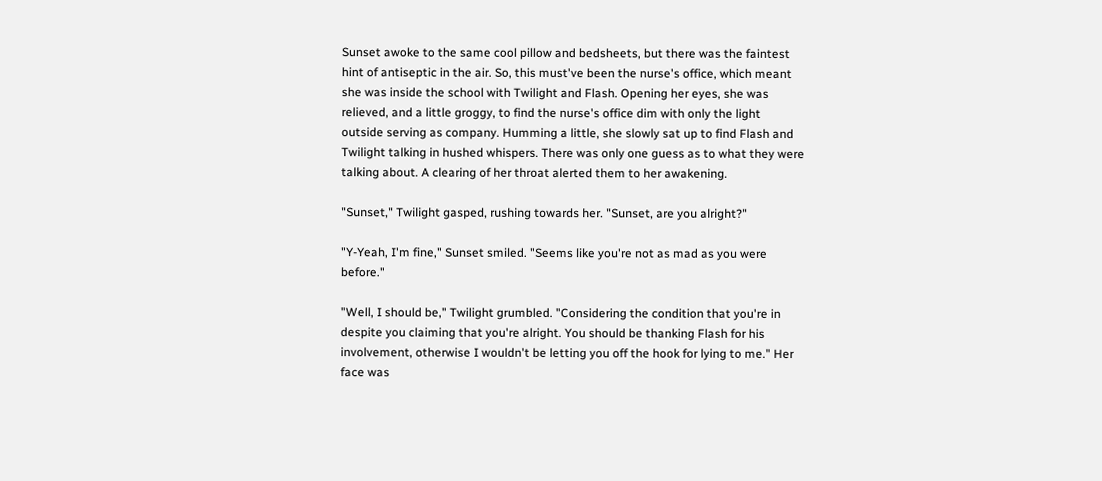Sunset awoke to the same cool pillow and bedsheets, but there was the faintest hint of antiseptic in the air. So, this must've been the nurse's office, which meant she was inside the school with Twilight and Flash. Opening her eyes, she was relieved, and a little groggy, to find the nurse's office dim with only the light outside serving as company. Humming a little, she slowly sat up to find Flash and Twilight talking in hushed whispers. There was only one guess as to what they were talking about. A clearing of her throat alerted them to her awakening.

"Sunset," Twilight gasped, rushing towards her. "Sunset, are you alright?"

"Y-Yeah, I'm fine," Sunset smiled. "Seems like you're not as mad as you were before."

"Well, I should be," Twilight grumbled. "Considering the condition that you're in despite you claiming that you're alright. You should be thanking Flash for his involvement, otherwise I wouldn't be letting you off the hook for lying to me." Her face was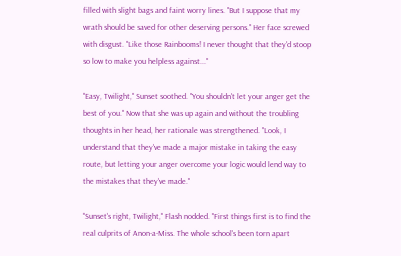filled with slight bags and faint worry lines. "But I suppose that my wrath should be saved for other deserving persons." Her face screwed with disgust. "Like those Rainbooms! I never thought that they'd stoop so low to make you helpless against..."

"Easy, Twilight," Sunset soothed. "You shouldn't let your anger get the best of you." Now that she was up again and without the troubling thoughts in her head, her rationale was strengthened. "Look, I understand that they've made a major mistake in taking the easy route, but letting your anger overcome your logic would lend way to the mistakes that they've made."

"Sunset's right, Twilight," Flash nodded. "First things first is to find the real culprits of Anon-a-Miss. The whole school's been torn apart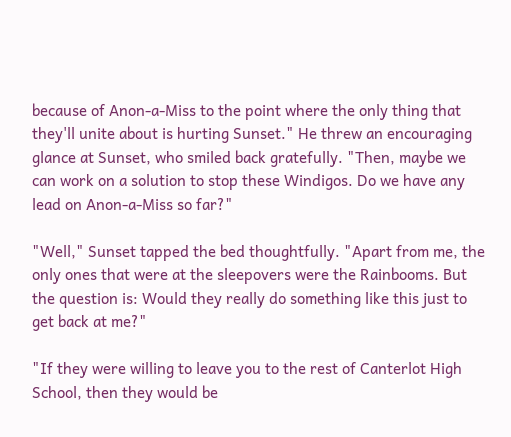because of Anon-a-Miss to the point where the only thing that they'll unite about is hurting Sunset." He threw an encouraging glance at Sunset, who smiled back gratefully. "Then, maybe we can work on a solution to stop these Windigos. Do we have any lead on Anon-a-Miss so far?"

"Well," Sunset tapped the bed thoughtfully. "Apart from me, the only ones that were at the sleepovers were the Rainbooms. But the question is: Would they really do something like this just to get back at me?"

"If they were willing to leave you to the rest of Canterlot High School, then they would be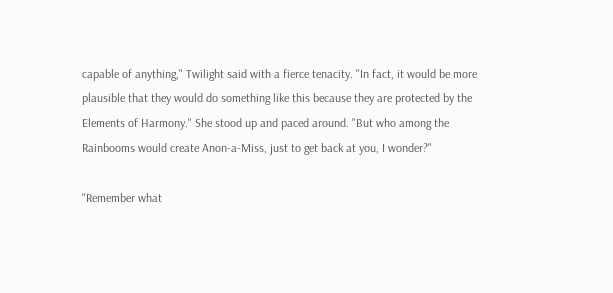capable of anything," Twilight said with a fierce tenacity. "In fact, it would be more plausible that they would do something like this because they are protected by the Elements of Harmony." She stood up and paced around. "But who among the Rainbooms would create Anon-a-Miss, just to get back at you, I wonder?"

"Remember what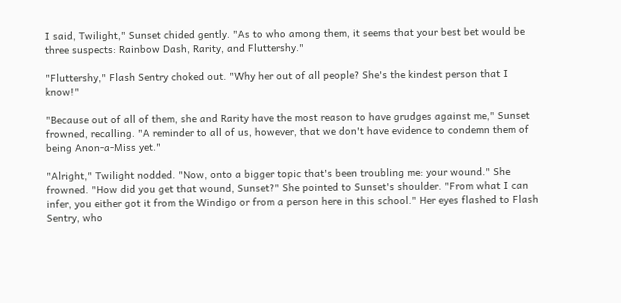I said, Twilight," Sunset chided gently. "As to who among them, it seems that your best bet would be three suspects: Rainbow Dash, Rarity, and Fluttershy."

"Fluttershy," Flash Sentry choked out. "Why her out of all people? She's the kindest person that I know!"

"Because out of all of them, she and Rarity have the most reason to have grudges against me," Sunset frowned, recalling. "A reminder to all of us, however, that we don't have evidence to condemn them of being Anon-a-Miss yet."

"Alright," Twilight nodded. "Now, onto a bigger topic that's been troubling me: your wound." She frowned. "How did you get that wound, Sunset?" She pointed to Sunset's shoulder. "From what I can infer, you either got it from the Windigo or from a person here in this school." Her eyes flashed to Flash Sentry, who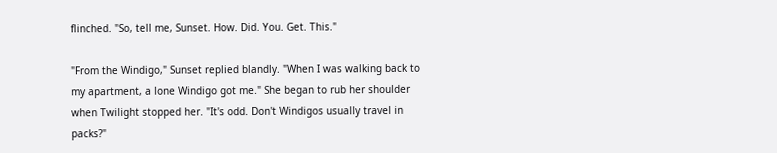flinched. "So, tell me, Sunset. How. Did. You. Get. This."

"From the Windigo," Sunset replied blandly. "When I was walking back to my apartment, a lone Windigo got me." She began to rub her shoulder when Twilight stopped her. "It's odd. Don't Windigos usually travel in packs?"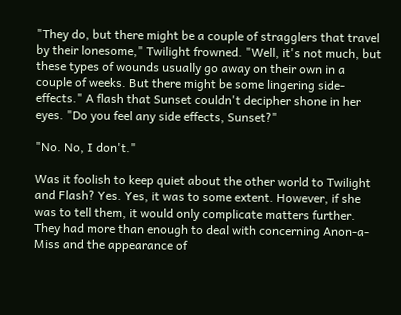"They do, but there might be a couple of stragglers that travel by their lonesome," Twilight frowned. "Well, it's not much, but these types of wounds usually go away on their own in a couple of weeks. But there might be some lingering side-effects." A flash that Sunset couldn't decipher shone in her eyes. "Do you feel any side effects, Sunset?"

"No. No, I don't."

Was it foolish to keep quiet about the other world to Twilight and Flash? Yes. Yes, it was to some extent. However, if she was to tell them, it would only complicate matters further. They had more than enough to deal with concerning Anon-a-Miss and the appearance of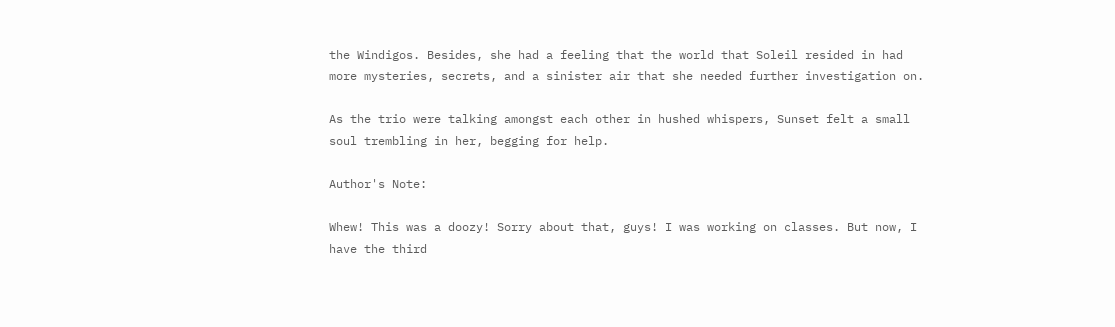the Windigos. Besides, she had a feeling that the world that Soleil resided in had more mysteries, secrets, and a sinister air that she needed further investigation on.

As the trio were talking amongst each other in hushed whispers, Sunset felt a small soul trembling in her, begging for help.

Author's Note:

Whew! This was a doozy! Sorry about that, guys! I was working on classes. But now, I have the third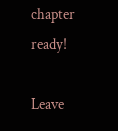chapter ready!

Leave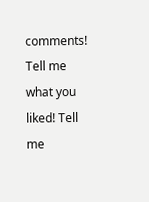comments! Tell me what you liked! Tell me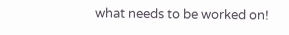what needs to be worked on!